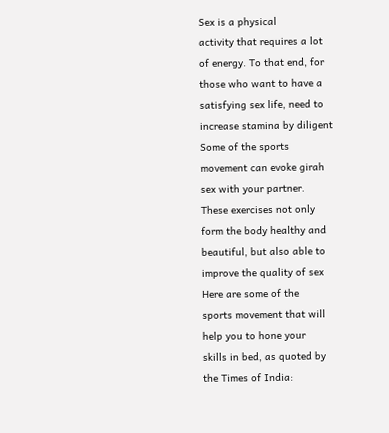Sex is a physical
activity that requires a lot
of energy. To that end, for
those who want to have a
satisfying sex life, need to
increase stamina by diligent
Some of the sports
movement can evoke girah
sex with your partner.
These exercises not only
form the body healthy and
beautiful, but also able to
improve the quality of sex
Here are some of the
sports movement that will
help you to hone your
skills in bed, as quoted by
the Times of India: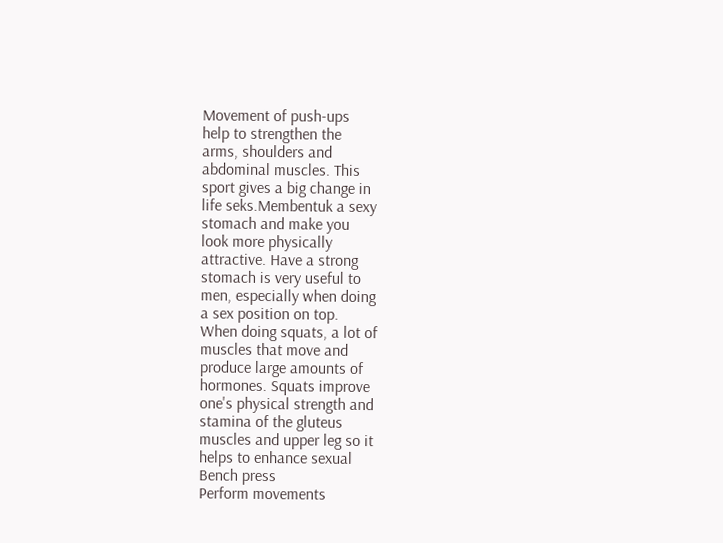Movement of push-ups
help to strengthen the
arms, shoulders and
abdominal muscles. This
sport gives a big change in
life seks.Membentuk a sexy
stomach and make you
look more physically
attractive. Have a strong
stomach is very useful to
men, especially when doing
a sex position on top.
When doing squats, a lot of
muscles that move and
produce large amounts of
hormones. Squats improve
one's physical strength and
stamina of the gluteus
muscles and upper leg so it
helps to enhance sexual
Bench press
Perform movements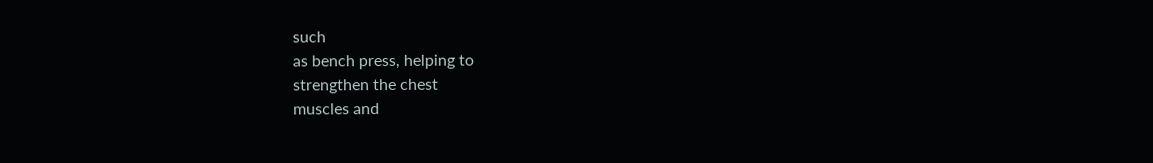such
as bench press, helping to
strengthen the chest
muscles and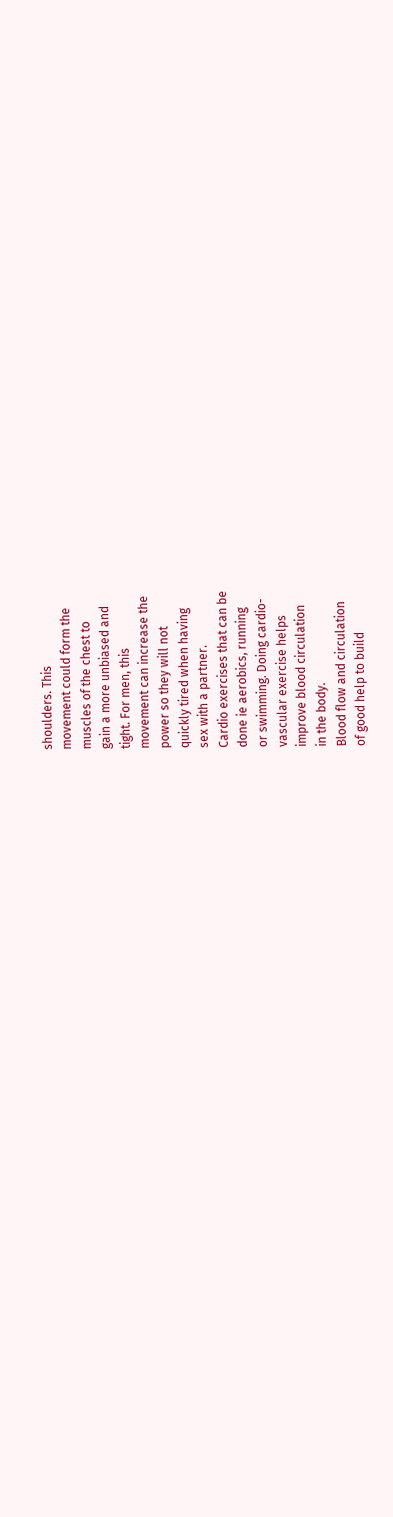shoulders. This
movement could form the
muscles of the chest to
gain a more unbiased and
tight. For men, this
movement can increase the
power so they will not
quickly tired when having
sex with a partner.
Cardio exercises that can be
done ie aerobics, running
or swimming. Doing cardio-
vascular exercise helps
improve blood circulation
in the body.
Blood flow and circulation
of good help to build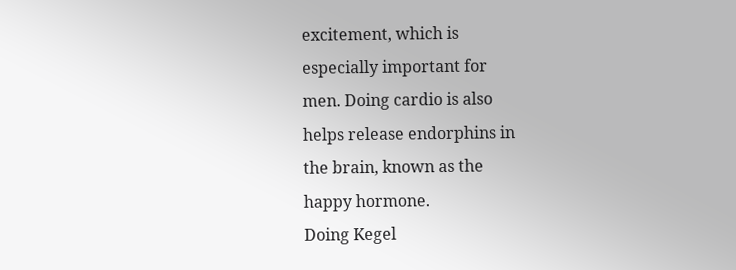excitement, which is
especially important for
men. Doing cardio is also
helps release endorphins in
the brain, known as the
happy hormone.
Doing Kegel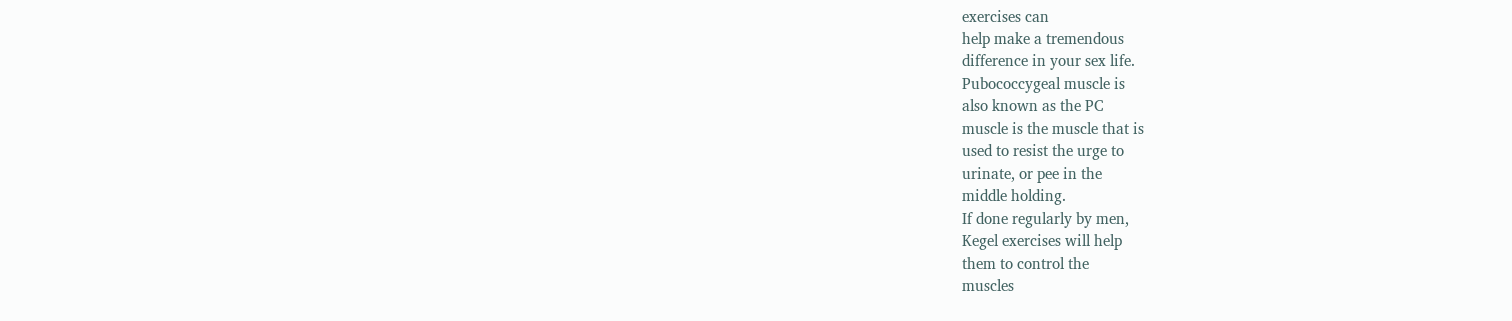exercises can
help make a tremendous
difference in your sex life.
Pubococcygeal muscle is
also known as the PC
muscle is the muscle that is
used to resist the urge to
urinate, or pee in the
middle holding.
If done regularly by men,
Kegel exercises will help
them to control the
muscles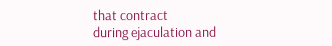that contract
during ejaculation and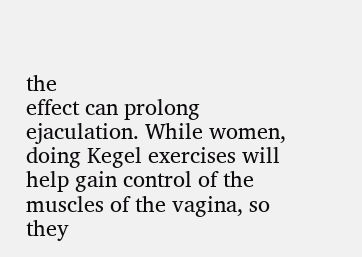the
effect can prolong
ejaculation. While women,
doing Kegel exercises will
help gain control of the
muscles of the vagina, so
they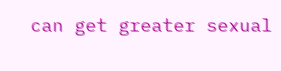can get greater sexual